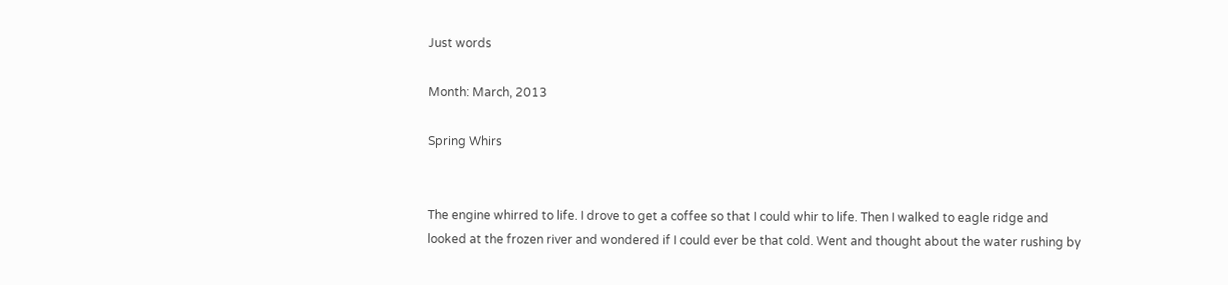Just words

Month: March, 2013

Spring Whirs


The engine whirred to life. I drove to get a coffee so that I could whir to life. Then I walked to eagle ridge and looked at the frozen river and wondered if I could ever be that cold. Went and thought about the water rushing by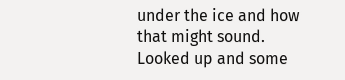under the ice and how that might sound. Looked up and some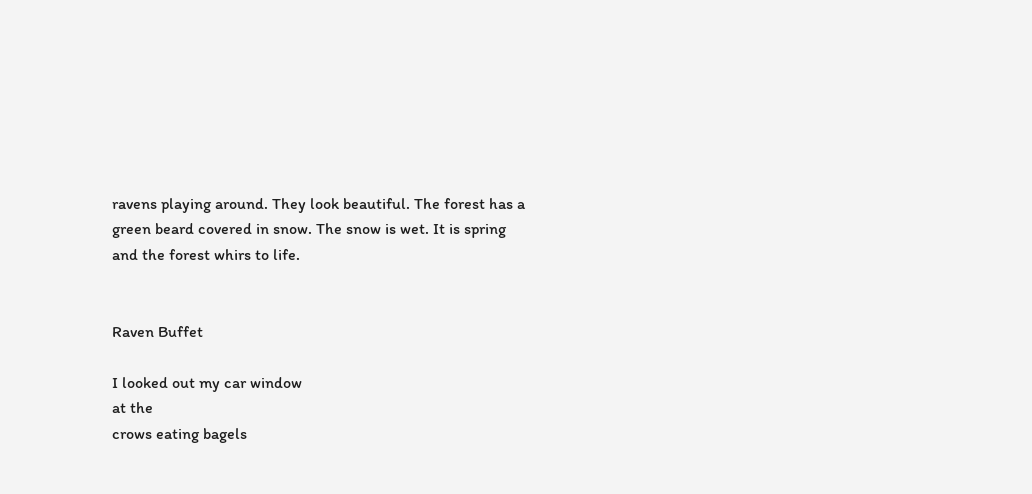ravens playing around. They look beautiful. The forest has a green beard covered in snow. The snow is wet. It is spring and the forest whirs to life.


Raven Buffet

I looked out my car window
at the
crows eating bagels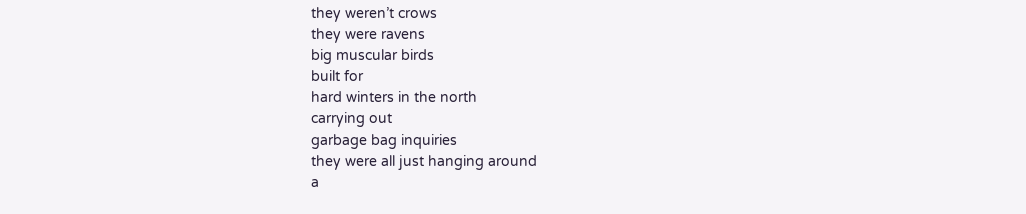they weren’t crows
they were ravens
big muscular birds
built for
hard winters in the north
carrying out
garbage bag inquiries
they were all just hanging around
a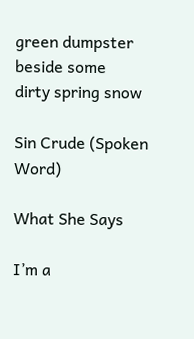green dumpster
beside some
dirty spring snow

Sin Crude (Spoken Word)

What She Says

I’m a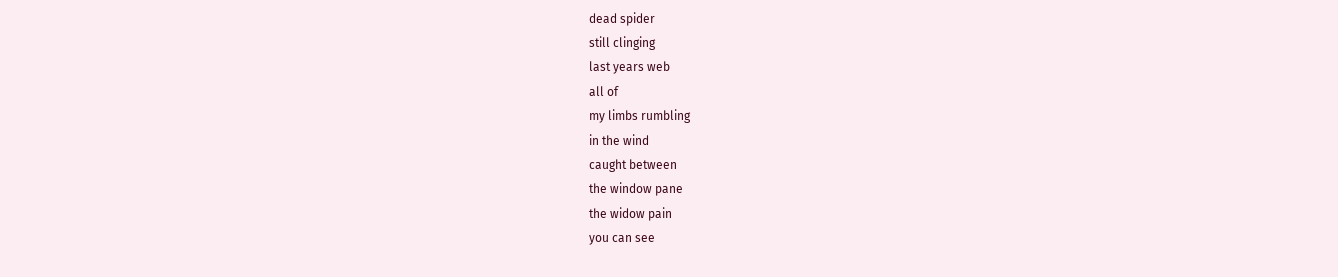dead spider
still clinging
last years web
all of
my limbs rumbling
in the wind
caught between
the window pane
the widow pain
you can see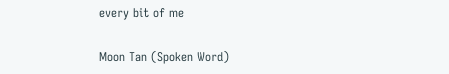every bit of me

Moon Tan (Spoken Word)